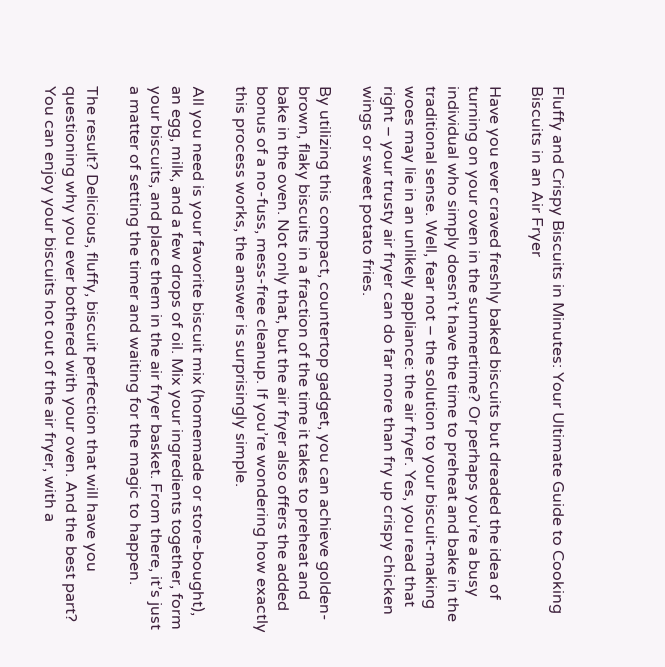Fluffy and Crispy Biscuits in Minutes: Your Ultimate Guide to Cooking Biscuits in an Air Fryer

Have you ever craved freshly baked biscuits but dreaded the idea of turning on your oven in the summertime? Or perhaps you’re a busy individual who simply doesn’t have the time to preheat and bake in the traditional sense. Well, fear not – the solution to your biscuit-making woes may lie in an unlikely appliance: the air fryer. Yes, you read that right – your trusty air fryer can do far more than fry up crispy chicken wings or sweet potato fries.

By utilizing this compact, countertop gadget, you can achieve golden-brown, flaky biscuits in a fraction of the time it takes to preheat and bake in the oven. Not only that, but the air fryer also offers the added bonus of a no-fuss, mess-free cleanup. If you’re wondering how exactly this process works, the answer is surprisingly simple.

All you need is your favorite biscuit mix (homemade or store-bought), an egg, milk, and a few drops of oil. Mix your ingredients together, form your biscuits, and place them in the air fryer basket. From there, it’s just a matter of setting the timer and waiting for the magic to happen.

The result? Delicious, fluffy, biscuit perfection that will have you questioning why you ever bothered with your oven. And the best part? You can enjoy your biscuits hot out of the air fryer, with a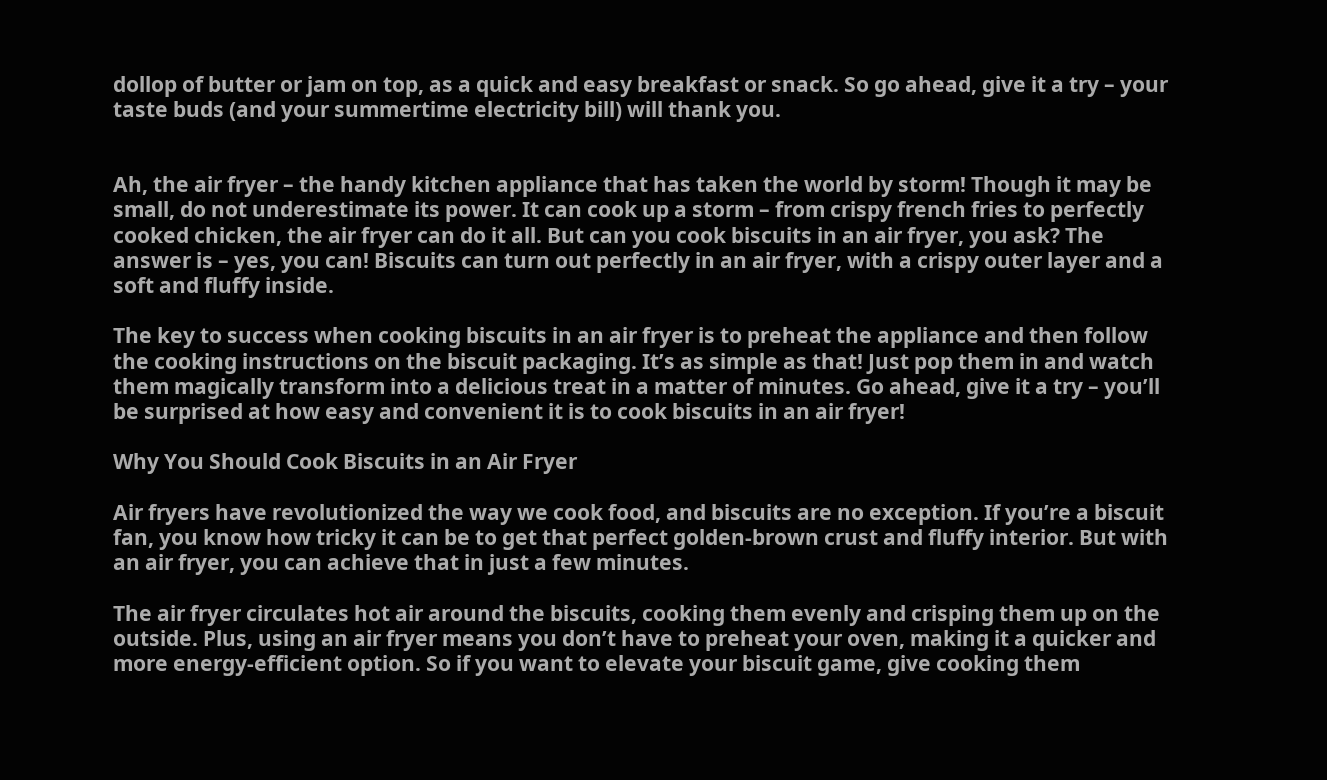dollop of butter or jam on top, as a quick and easy breakfast or snack. So go ahead, give it a try – your taste buds (and your summertime electricity bill) will thank you.


Ah, the air fryer – the handy kitchen appliance that has taken the world by storm! Though it may be small, do not underestimate its power. It can cook up a storm – from crispy french fries to perfectly cooked chicken, the air fryer can do it all. But can you cook biscuits in an air fryer, you ask? The answer is – yes, you can! Biscuits can turn out perfectly in an air fryer, with a crispy outer layer and a soft and fluffy inside.

The key to success when cooking biscuits in an air fryer is to preheat the appliance and then follow the cooking instructions on the biscuit packaging. It’s as simple as that! Just pop them in and watch them magically transform into a delicious treat in a matter of minutes. Go ahead, give it a try – you’ll be surprised at how easy and convenient it is to cook biscuits in an air fryer!

Why You Should Cook Biscuits in an Air Fryer

Air fryers have revolutionized the way we cook food, and biscuits are no exception. If you’re a biscuit fan, you know how tricky it can be to get that perfect golden-brown crust and fluffy interior. But with an air fryer, you can achieve that in just a few minutes.

The air fryer circulates hot air around the biscuits, cooking them evenly and crisping them up on the outside. Plus, using an air fryer means you don’t have to preheat your oven, making it a quicker and more energy-efficient option. So if you want to elevate your biscuit game, give cooking them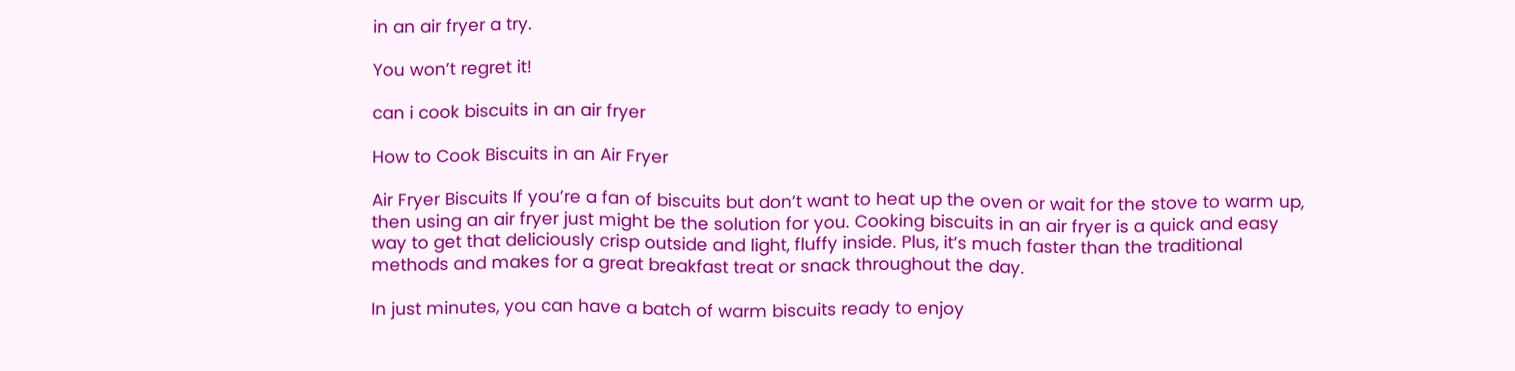in an air fryer a try.

You won’t regret it!

can i cook biscuits in an air fryer

How to Cook Biscuits in an Air Fryer

Air Fryer Biscuits If you’re a fan of biscuits but don’t want to heat up the oven or wait for the stove to warm up, then using an air fryer just might be the solution for you. Cooking biscuits in an air fryer is a quick and easy way to get that deliciously crisp outside and light, fluffy inside. Plus, it’s much faster than the traditional methods and makes for a great breakfast treat or snack throughout the day.

In just minutes, you can have a batch of warm biscuits ready to enjoy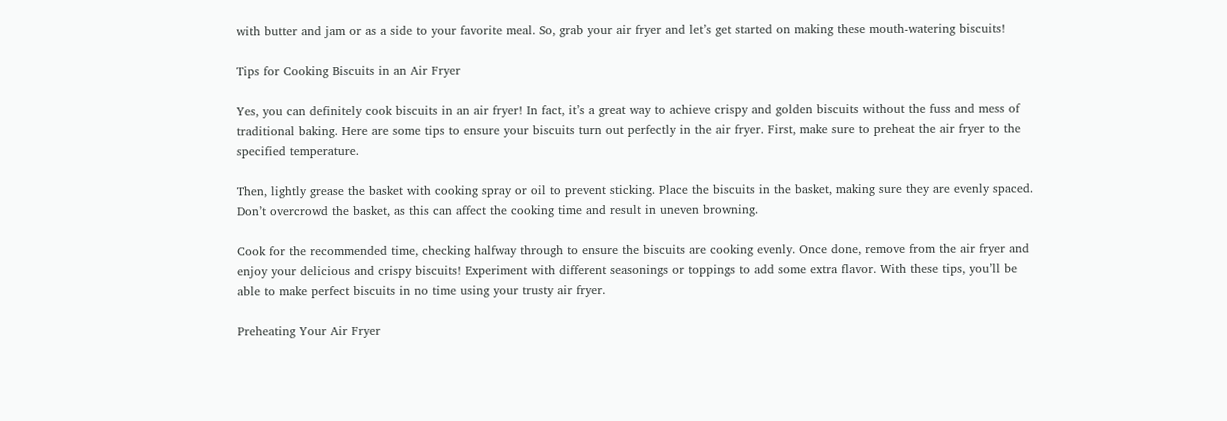with butter and jam or as a side to your favorite meal. So, grab your air fryer and let’s get started on making these mouth-watering biscuits!

Tips for Cooking Biscuits in an Air Fryer

Yes, you can definitely cook biscuits in an air fryer! In fact, it’s a great way to achieve crispy and golden biscuits without the fuss and mess of traditional baking. Here are some tips to ensure your biscuits turn out perfectly in the air fryer. First, make sure to preheat the air fryer to the specified temperature.

Then, lightly grease the basket with cooking spray or oil to prevent sticking. Place the biscuits in the basket, making sure they are evenly spaced. Don’t overcrowd the basket, as this can affect the cooking time and result in uneven browning.

Cook for the recommended time, checking halfway through to ensure the biscuits are cooking evenly. Once done, remove from the air fryer and enjoy your delicious and crispy biscuits! Experiment with different seasonings or toppings to add some extra flavor. With these tips, you’ll be able to make perfect biscuits in no time using your trusty air fryer.

Preheating Your Air Fryer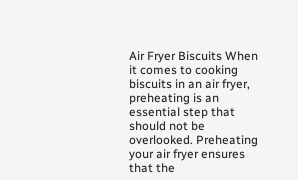Air Fryer Biscuits When it comes to cooking biscuits in an air fryer, preheating is an essential step that should not be overlooked. Preheating your air fryer ensures that the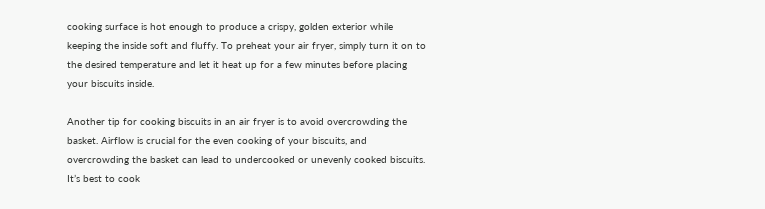cooking surface is hot enough to produce a crispy, golden exterior while keeping the inside soft and fluffy. To preheat your air fryer, simply turn it on to the desired temperature and let it heat up for a few minutes before placing your biscuits inside.

Another tip for cooking biscuits in an air fryer is to avoid overcrowding the basket. Airflow is crucial for the even cooking of your biscuits, and overcrowding the basket can lead to undercooked or unevenly cooked biscuits. It’s best to cook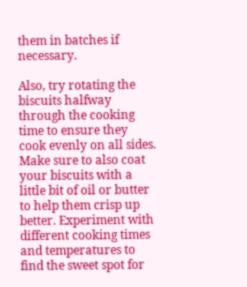them in batches if necessary.

Also, try rotating the biscuits halfway through the cooking time to ensure they cook evenly on all sides. Make sure to also coat your biscuits with a little bit of oil or butter to help them crisp up better. Experiment with different cooking times and temperatures to find the sweet spot for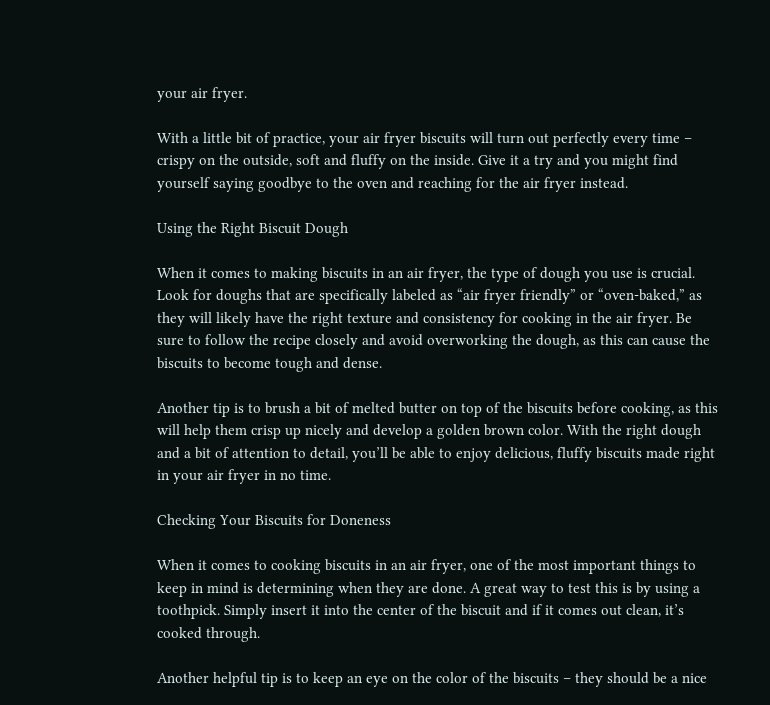your air fryer.

With a little bit of practice, your air fryer biscuits will turn out perfectly every time – crispy on the outside, soft and fluffy on the inside. Give it a try and you might find yourself saying goodbye to the oven and reaching for the air fryer instead.

Using the Right Biscuit Dough

When it comes to making biscuits in an air fryer, the type of dough you use is crucial. Look for doughs that are specifically labeled as “air fryer friendly” or “oven-baked,” as they will likely have the right texture and consistency for cooking in the air fryer. Be sure to follow the recipe closely and avoid overworking the dough, as this can cause the biscuits to become tough and dense.

Another tip is to brush a bit of melted butter on top of the biscuits before cooking, as this will help them crisp up nicely and develop a golden brown color. With the right dough and a bit of attention to detail, you’ll be able to enjoy delicious, fluffy biscuits made right in your air fryer in no time.

Checking Your Biscuits for Doneness

When it comes to cooking biscuits in an air fryer, one of the most important things to keep in mind is determining when they are done. A great way to test this is by using a toothpick. Simply insert it into the center of the biscuit and if it comes out clean, it’s cooked through.

Another helpful tip is to keep an eye on the color of the biscuits – they should be a nice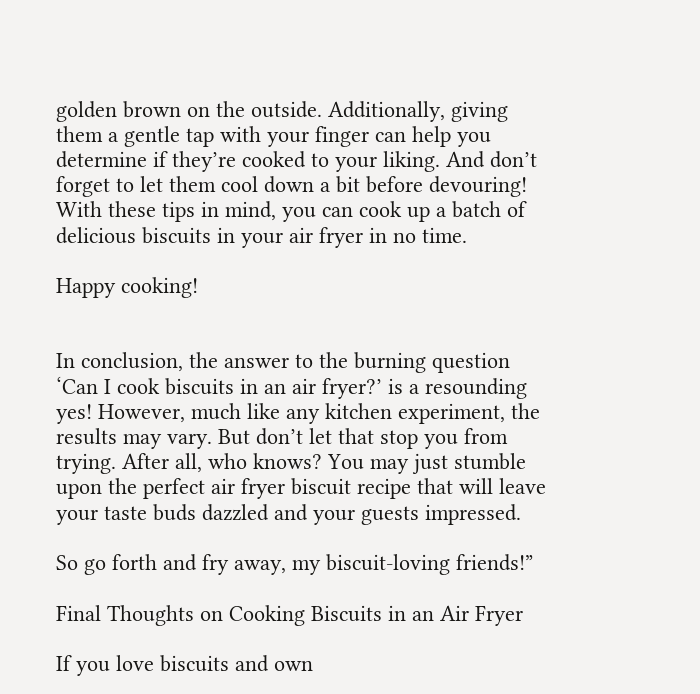golden brown on the outside. Additionally, giving them a gentle tap with your finger can help you determine if they’re cooked to your liking. And don’t forget to let them cool down a bit before devouring! With these tips in mind, you can cook up a batch of delicious biscuits in your air fryer in no time.

Happy cooking!


In conclusion, the answer to the burning question ‘Can I cook biscuits in an air fryer?’ is a resounding yes! However, much like any kitchen experiment, the results may vary. But don’t let that stop you from trying. After all, who knows? You may just stumble upon the perfect air fryer biscuit recipe that will leave your taste buds dazzled and your guests impressed.

So go forth and fry away, my biscuit-loving friends!”

Final Thoughts on Cooking Biscuits in an Air Fryer

If you love biscuits and own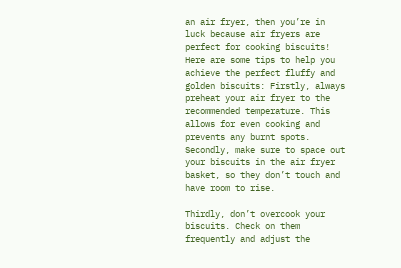an air fryer, then you’re in luck because air fryers are perfect for cooking biscuits! Here are some tips to help you achieve the perfect fluffy and golden biscuits: Firstly, always preheat your air fryer to the recommended temperature. This allows for even cooking and prevents any burnt spots. Secondly, make sure to space out your biscuits in the air fryer basket, so they don’t touch and have room to rise.

Thirdly, don’t overcook your biscuits. Check on them frequently and adjust the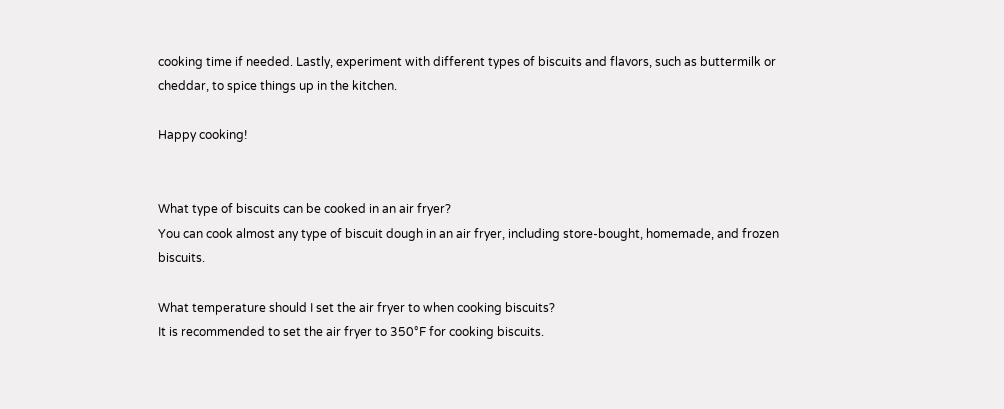cooking time if needed. Lastly, experiment with different types of biscuits and flavors, such as buttermilk or cheddar, to spice things up in the kitchen.

Happy cooking!


What type of biscuits can be cooked in an air fryer?
You can cook almost any type of biscuit dough in an air fryer, including store-bought, homemade, and frozen biscuits.

What temperature should I set the air fryer to when cooking biscuits?
It is recommended to set the air fryer to 350°F for cooking biscuits.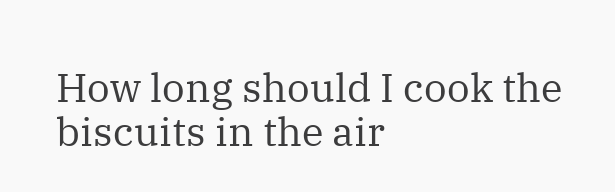How long should I cook the biscuits in the air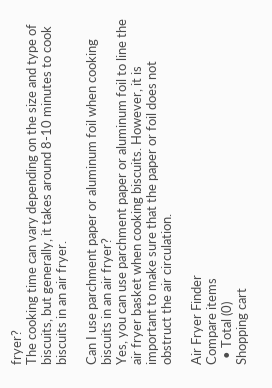fryer?
The cooking time can vary depending on the size and type of biscuits, but generally, it takes around 8-10 minutes to cook biscuits in an air fryer.

Can I use parchment paper or aluminum foil when cooking biscuits in an air fryer?
Yes, you can use parchment paper or aluminum foil to line the air fryer basket when cooking biscuits. However, it is important to make sure that the paper or foil does not obstruct the air circulation.

Air Fryer Finder
Compare items
  • Total (0)
Shopping cart